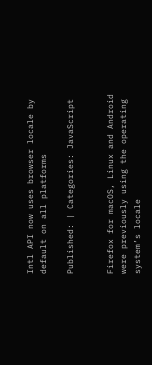Intl API now uses browser locale by default on all platforms

Published: | Categories: JavaScript


Firefox for macOS, Linux and Android were previously using the operating system’s locale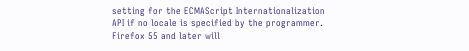setting for the ECMAScript Internationalization API if no locale is specified by the programmer. Firefox 55 and later will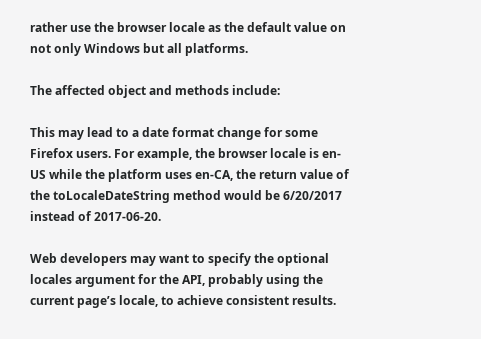rather use the browser locale as the default value on not only Windows but all platforms.

The affected object and methods include:

This may lead to a date format change for some Firefox users. For example, the browser locale is en-US while the platform uses en-CA, the return value of the toLocaleDateString method would be 6/20/2017 instead of 2017-06-20.

Web developers may want to specify the optional locales argument for the API, probably using the current page’s locale, to achieve consistent results.